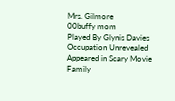Mrs. Gilmore
00buffy mom
Played By Glynis Davies
Occupation Unrevealed
Appeared in Scary Movie
Family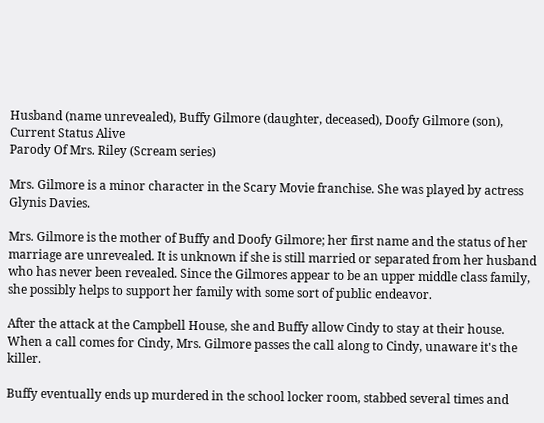Husband (name unrevealed), Buffy Gilmore (daughter, deceased), Doofy Gilmore (son),
Current Status Alive
Parody Of Mrs. Riley (Scream series)

Mrs. Gilmore is a minor character in the Scary Movie franchise. She was played by actress Glynis Davies.

Mrs. Gilmore is the mother of Buffy and Doofy Gilmore; her first name and the status of her marriage are unrevealed. It is unknown if she is still married or separated from her husband who has never been revealed. Since the Gilmores appear to be an upper middle class family, she possibly helps to support her family with some sort of public endeavor.

After the attack at the Campbell House, she and Buffy allow Cindy to stay at their house. When a call comes for Cindy, Mrs. Gilmore passes the call along to Cindy, unaware it's the killer.

Buffy eventually ends up murdered in the school locker room, stabbed several times and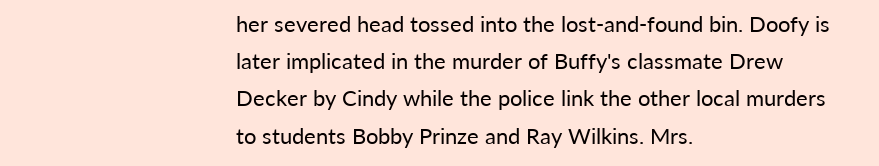her severed head tossed into the lost-and-found bin. Doofy is later implicated in the murder of Buffy's classmate Drew Decker by Cindy while the police link the other local murders to students Bobby Prinze and Ray Wilkins. Mrs.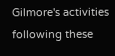Gilmore's activities following these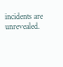incidents are unrevealed.